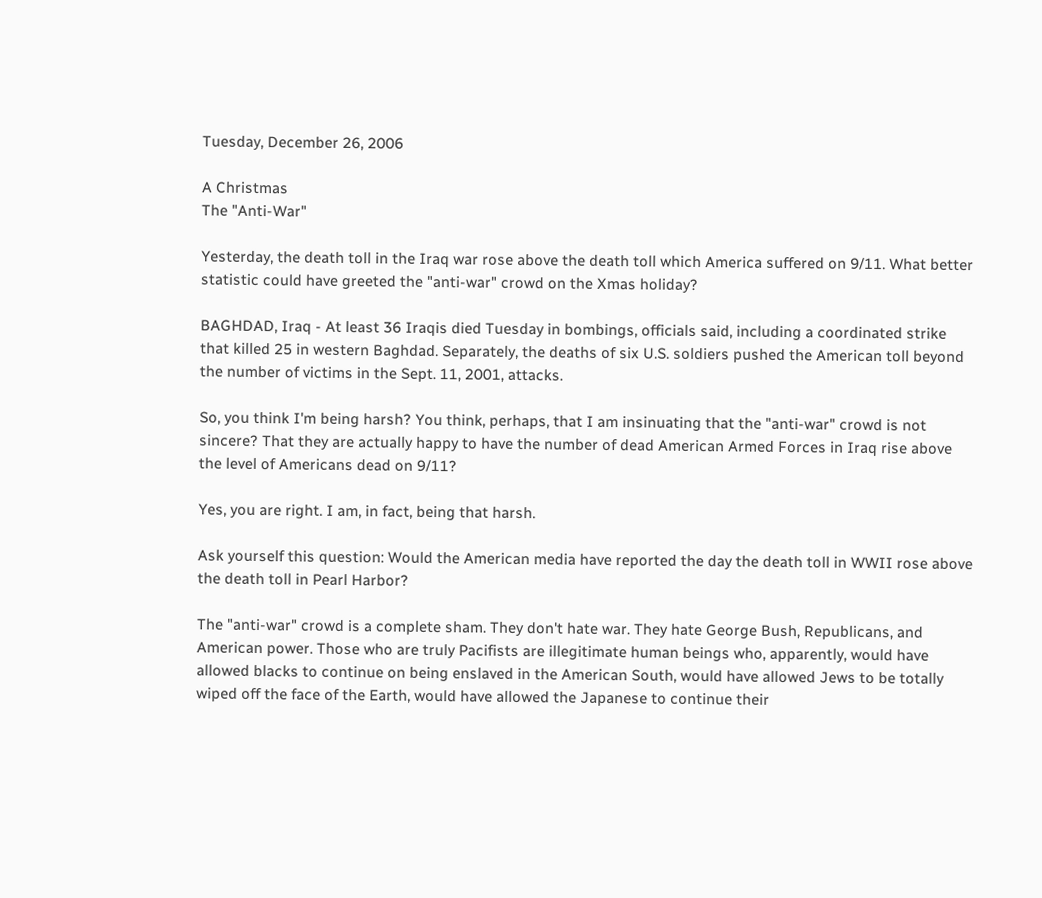Tuesday, December 26, 2006

A Christmas
The "Anti-War"

Yesterday, the death toll in the Iraq war rose above the death toll which America suffered on 9/11. What better statistic could have greeted the "anti-war" crowd on the Xmas holiday?

BAGHDAD, Iraq - At least 36 Iraqis died Tuesday in bombings, officials said, including a coordinated strike that killed 25 in western Baghdad. Separately, the deaths of six U.S. soldiers pushed the American toll beyond the number of victims in the Sept. 11, 2001, attacks.

So, you think I'm being harsh? You think, perhaps, that I am insinuating that the "anti-war" crowd is not sincere? That they are actually happy to have the number of dead American Armed Forces in Iraq rise above the level of Americans dead on 9/11?

Yes, you are right. I am, in fact, being that harsh.

Ask yourself this question: Would the American media have reported the day the death toll in WWII rose above the death toll in Pearl Harbor?

The "anti-war" crowd is a complete sham. They don't hate war. They hate George Bush, Republicans, and American power. Those who are truly Pacifists are illegitimate human beings who, apparently, would have allowed blacks to continue on being enslaved in the American South, would have allowed Jews to be totally wiped off the face of the Earth, would have allowed the Japanese to continue their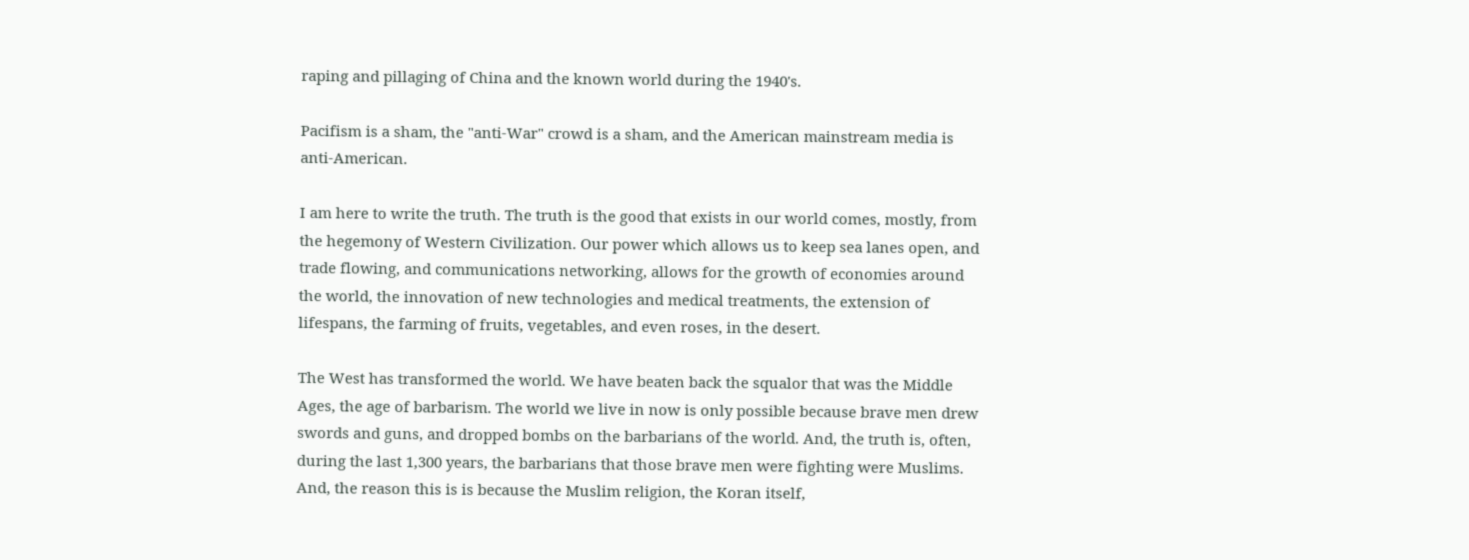raping and pillaging of China and the known world during the 1940's.

Pacifism is a sham, the "anti-War" crowd is a sham, and the American mainstream media is anti-American.

I am here to write the truth. The truth is the good that exists in our world comes, mostly, from the hegemony of Western Civilization. Our power which allows us to keep sea lanes open, and trade flowing, and communications networking, allows for the growth of economies around the world, the innovation of new technologies and medical treatments, the extension of lifespans, the farming of fruits, vegetables, and even roses, in the desert.

The West has transformed the world. We have beaten back the squalor that was the Middle Ages, the age of barbarism. The world we live in now is only possible because brave men drew swords and guns, and dropped bombs on the barbarians of the world. And, the truth is, often, during the last 1,300 years, the barbarians that those brave men were fighting were Muslims. And, the reason this is is because the Muslim religion, the Koran itself,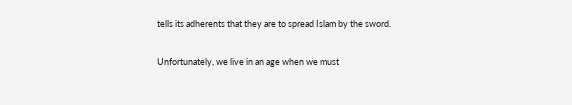tells its adherents that they are to spread Islam by the sword.

Unfortunately, we live in an age when we must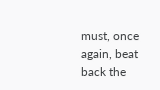must, once again, beat back the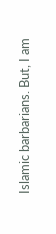Islamic barbarians. But, I am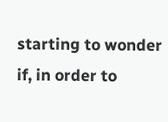starting to wonder if, in order to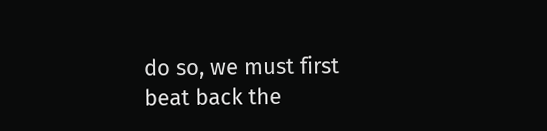do so, we must first beat back the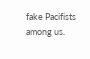fake Pacifists among us.